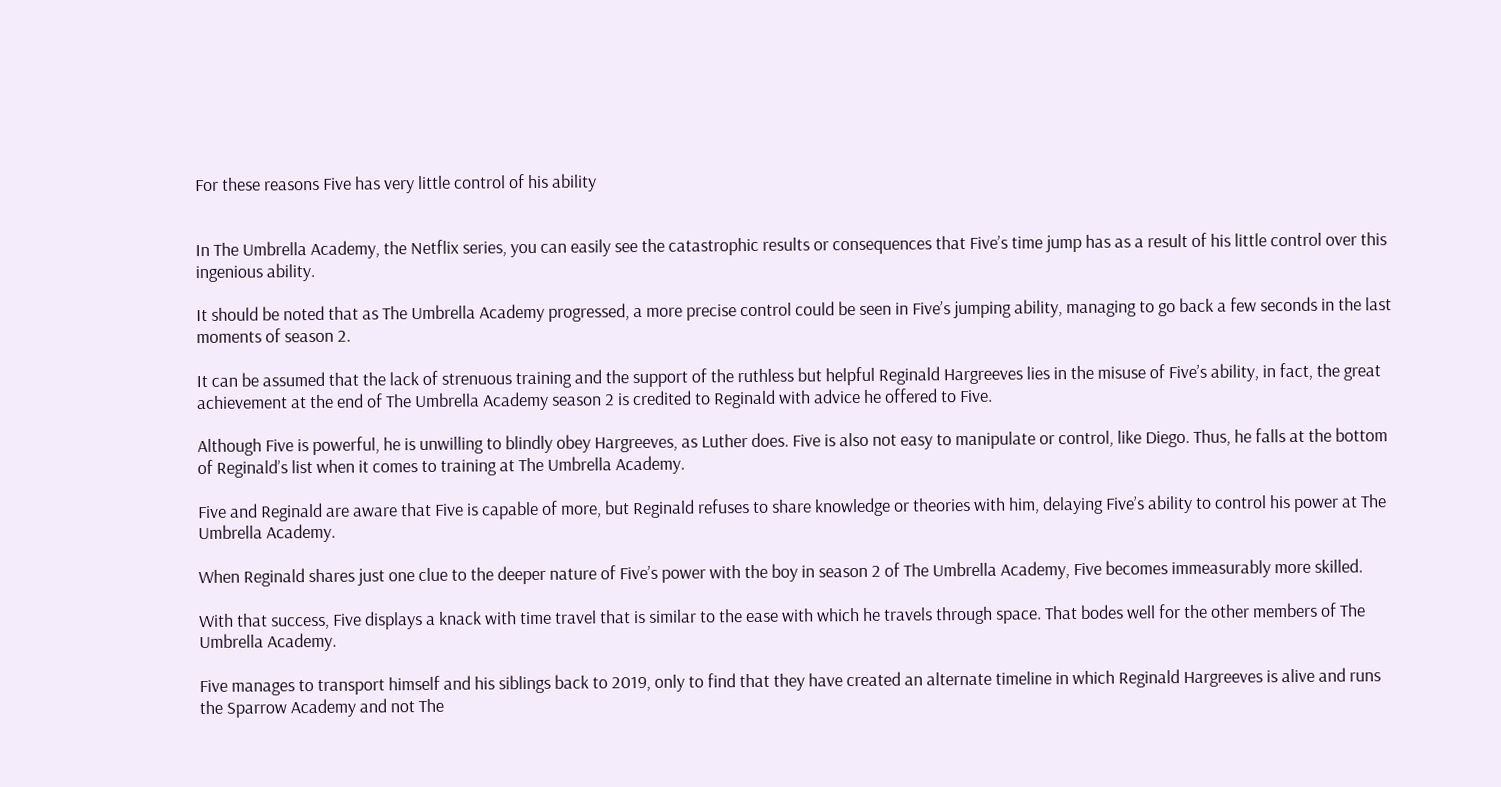For these reasons Five has very little control of his ability


In The Umbrella Academy, the Netflix series, you can easily see the catastrophic results or consequences that Five’s time jump has as a result of his little control over this ingenious ability.

It should be noted that as The Umbrella Academy progressed, a more precise control could be seen in Five’s jumping ability, managing to go back a few seconds in the last moments of season 2.

It can be assumed that the lack of strenuous training and the support of the ruthless but helpful Reginald Hargreeves lies in the misuse of Five’s ability, in fact, the great achievement at the end of The Umbrella Academy season 2 is credited to Reginald with advice he offered to Five.

Although Five is powerful, he is unwilling to blindly obey Hargreeves, as Luther does. Five is also not easy to manipulate or control, like Diego. Thus, he falls at the bottom of Reginald’s list when it comes to training at The Umbrella Academy.

Five and Reginald are aware that Five is capable of more, but Reginald refuses to share knowledge or theories with him, delaying Five’s ability to control his power at The Umbrella Academy.

When Reginald shares just one clue to the deeper nature of Five’s power with the boy in season 2 of The Umbrella Academy, Five becomes immeasurably more skilled.

With that success, Five displays a knack with time travel that is similar to the ease with which he travels through space. That bodes well for the other members of The Umbrella Academy.

Five manages to transport himself and his siblings back to 2019, only to find that they have created an alternate timeline in which Reginald Hargreeves is alive and runs the Sparrow Academy and not The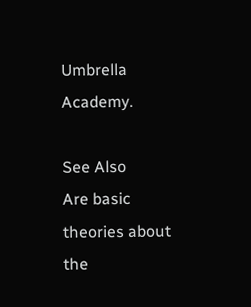Umbrella Academy.

See Also
Are basic theories about the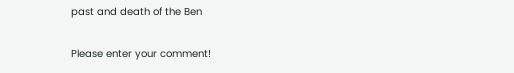past and death of the Ben


Please enter your comment!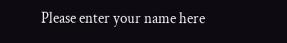Please enter your name here